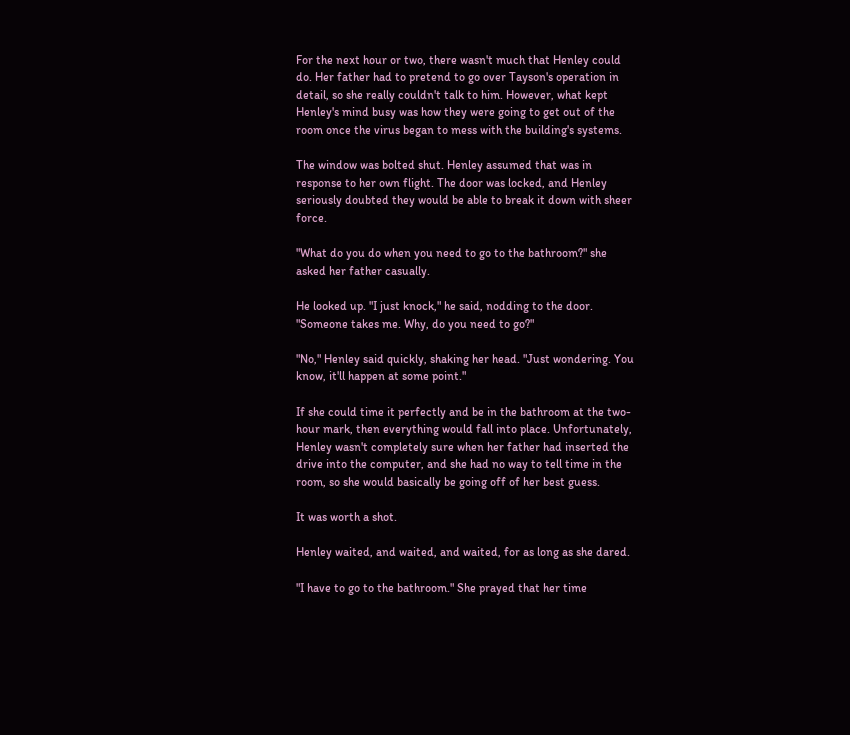For the next hour or two, there wasn't much that Henley could do. Her father had to pretend to go over Tayson's operation in detail, so she really couldn't talk to him. However, what kept Henley's mind busy was how they were going to get out of the room once the virus began to mess with the building's systems.

The window was bolted shut. Henley assumed that was in response to her own flight. The door was locked, and Henley seriously doubted they would be able to break it down with sheer force.

"What do you do when you need to go to the bathroom?" she asked her father casually.

He looked up. "I just knock," he said, nodding to the door. "Someone takes me. Why, do you need to go?"

"No," Henley said quickly, shaking her head. "Just wondering. You know, it'll happen at some point."

If she could time it perfectly and be in the bathroom at the two-hour mark, then everything would fall into place. Unfortunately, Henley wasn't completely sure when her father had inserted the drive into the computer, and she had no way to tell time in the room, so she would basically be going off of her best guess.

It was worth a shot.

Henley waited, and waited, and waited, for as long as she dared.

"I have to go to the bathroom." She prayed that her time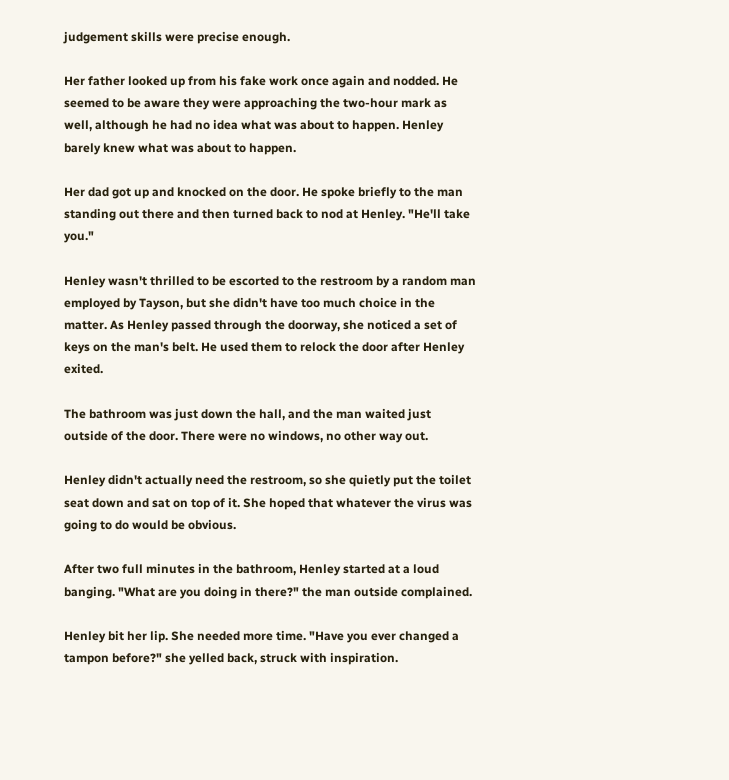judgement skills were precise enough.

Her father looked up from his fake work once again and nodded. He seemed to be aware they were approaching the two-hour mark as well, although he had no idea what was about to happen. Henley barely knew what was about to happen.

Her dad got up and knocked on the door. He spoke briefly to the man standing out there and then turned back to nod at Henley. "He'll take you."

Henley wasn't thrilled to be escorted to the restroom by a random man employed by Tayson, but she didn't have too much choice in the matter. As Henley passed through the doorway, she noticed a set of keys on the man's belt. He used them to relock the door after Henley exited.

The bathroom was just down the hall, and the man waited just outside of the door. There were no windows, no other way out.

Henley didn't actually need the restroom, so she quietly put the toilet seat down and sat on top of it. She hoped that whatever the virus was going to do would be obvious.

After two full minutes in the bathroom, Henley started at a loud banging. "What are you doing in there?" the man outside complained.

Henley bit her lip. She needed more time. "Have you ever changed a tampon before?" she yelled back, struck with inspiration.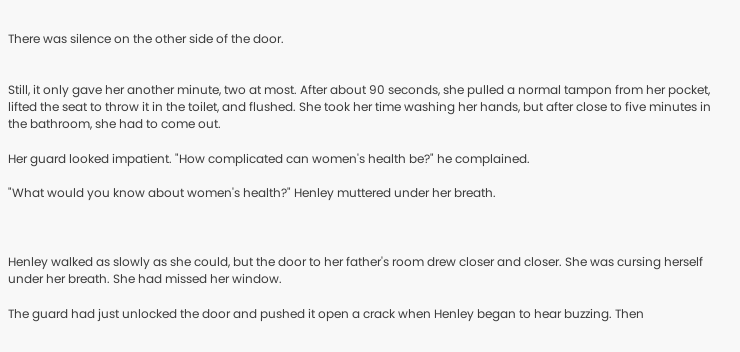There was silence on the other side of the door.


Still, it only gave her another minute, two at most. After about 90 seconds, she pulled a normal tampon from her pocket, lifted the seat to throw it in the toilet, and flushed. She took her time washing her hands, but after close to five minutes in the bathroom, she had to come out.

Her guard looked impatient. "How complicated can women's health be?" he complained.

"What would you know about women's health?" Henley muttered under her breath.



Henley walked as slowly as she could, but the door to her father's room drew closer and closer. She was cursing herself under her breath. She had missed her window.

The guard had just unlocked the door and pushed it open a crack when Henley began to hear buzzing. Then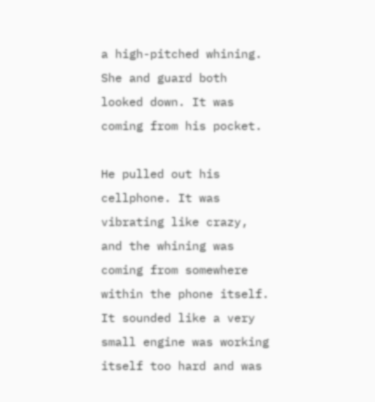a high-pitched whining. She and guard both looked down. It was coming from his pocket.

He pulled out his cellphone. It was vibrating like crazy, and the whining was coming from somewhere within the phone itself. It sounded like a very small engine was working itself too hard and was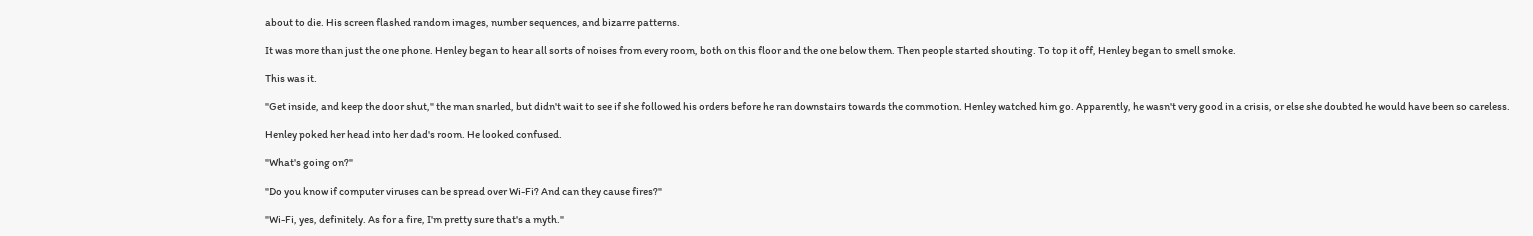about to die. His screen flashed random images, number sequences, and bizarre patterns.

It was more than just the one phone. Henley began to hear all sorts of noises from every room, both on this floor and the one below them. Then people started shouting. To top it off, Henley began to smell smoke.

This was it.

"Get inside, and keep the door shut," the man snarled, but didn't wait to see if she followed his orders before he ran downstairs towards the commotion. Henley watched him go. Apparently, he wasn't very good in a crisis, or else she doubted he would have been so careless.

Henley poked her head into her dad's room. He looked confused.

"What's going on?"

"Do you know if computer viruses can be spread over Wi-Fi? And can they cause fires?"

"Wi-Fi, yes, definitely. As for a fire, I'm pretty sure that's a myth."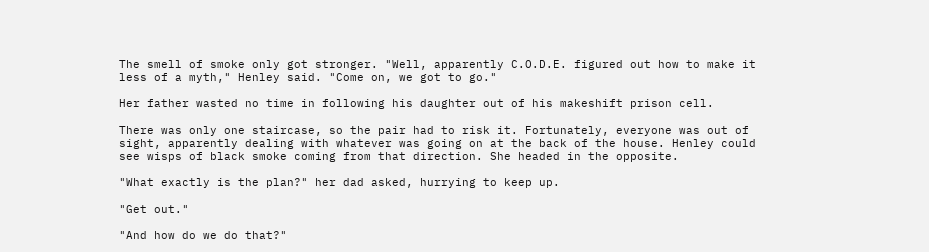The smell of smoke only got stronger. "Well, apparently C.O.D.E. figured out how to make it less of a myth," Henley said. "Come on, we got to go."

Her father wasted no time in following his daughter out of his makeshift prison cell.

There was only one staircase, so the pair had to risk it. Fortunately, everyone was out of sight, apparently dealing with whatever was going on at the back of the house. Henley could see wisps of black smoke coming from that direction. She headed in the opposite.

"What exactly is the plan?" her dad asked, hurrying to keep up.

"Get out."

"And how do we do that?"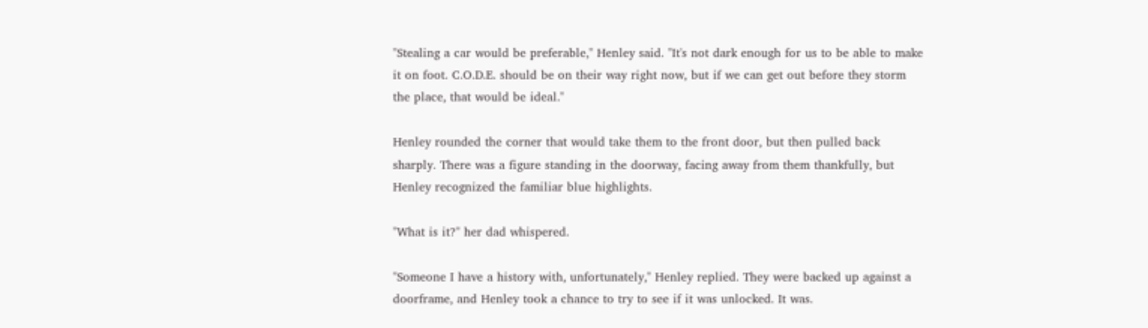"Stealing a car would be preferable," Henley said. "It's not dark enough for us to be able to make it on foot. C.O.D.E. should be on their way right now, but if we can get out before they storm the place, that would be ideal."

Henley rounded the corner that would take them to the front door, but then pulled back sharply. There was a figure standing in the doorway, facing away from them thankfully, but Henley recognized the familiar blue highlights.

"What is it?" her dad whispered.

"Someone I have a history with, unfortunately," Henley replied. They were backed up against a doorframe, and Henley took a chance to try to see if it was unlocked. It was.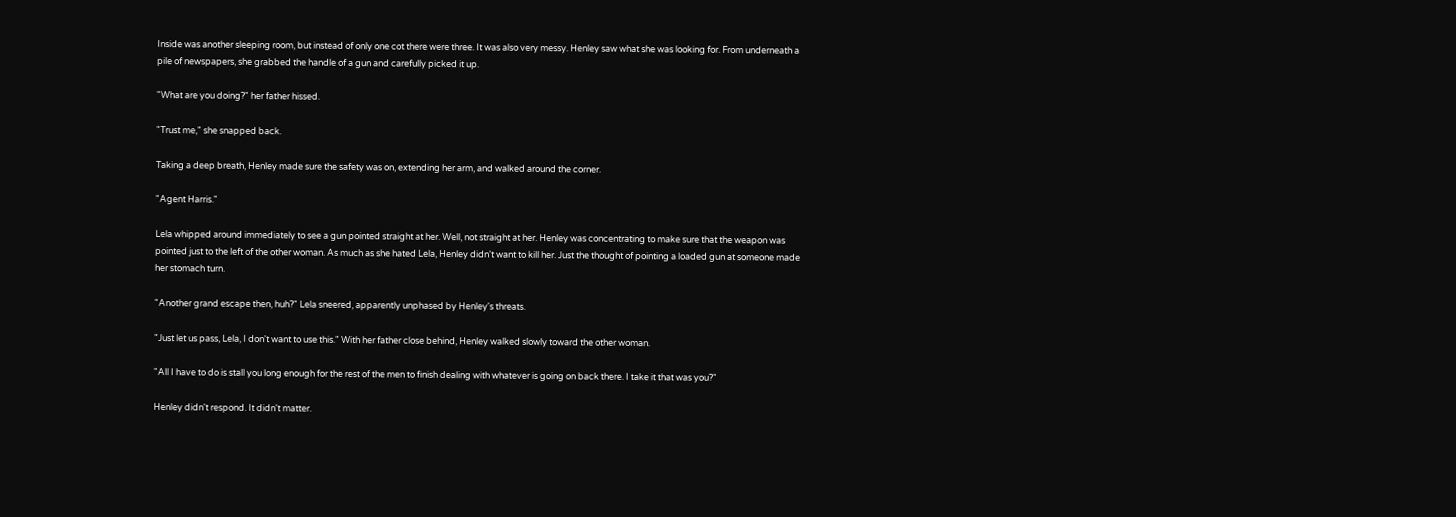Inside was another sleeping room, but instead of only one cot there were three. It was also very messy. Henley saw what she was looking for. From underneath a pile of newspapers, she grabbed the handle of a gun and carefully picked it up.

"What are you doing?" her father hissed.

"Trust me," she snapped back.

Taking a deep breath, Henley made sure the safety was on, extending her arm, and walked around the corner.

"Agent Harris."

Lela whipped around immediately to see a gun pointed straight at her. Well, not straight at her. Henley was concentrating to make sure that the weapon was pointed just to the left of the other woman. As much as she hated Lela, Henley didn't want to kill her. Just the thought of pointing a loaded gun at someone made her stomach turn.

"Another grand escape then, huh?" Lela sneered, apparently unphased by Henley's threats.

"Just let us pass, Lela, I don't want to use this." With her father close behind, Henley walked slowly toward the other woman.

"All I have to do is stall you long enough for the rest of the men to finish dealing with whatever is going on back there. I take it that was you?"

Henley didn't respond. It didn't matter.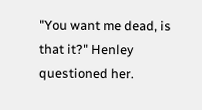"You want me dead, is that it?" Henley questioned her.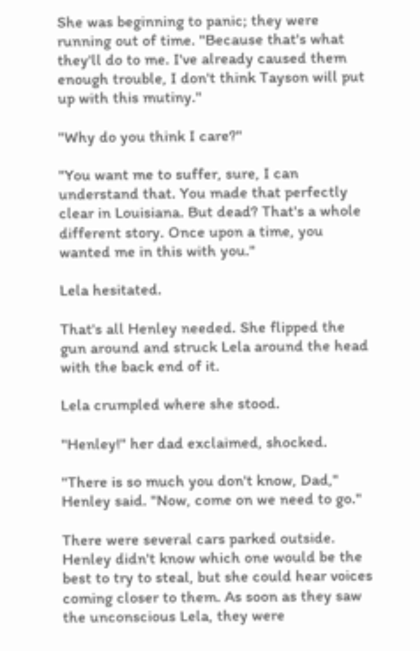She was beginning to panic; they were running out of time. "Because that's what they'll do to me. I've already caused them enough trouble, I don't think Tayson will put up with this mutiny."

"Why do you think I care?"

"You want me to suffer, sure, I can understand that. You made that perfectly clear in Louisiana. But dead? That's a whole different story. Once upon a time, you wanted me in this with you."

Lela hesitated.

That's all Henley needed. She flipped the gun around and struck Lela around the head with the back end of it.

Lela crumpled where she stood.

"Henley!" her dad exclaimed, shocked.

"There is so much you don't know, Dad," Henley said. "Now, come on we need to go."

There were several cars parked outside. Henley didn't know which one would be the best to try to steal, but she could hear voices coming closer to them. As soon as they saw the unconscious Lela, they were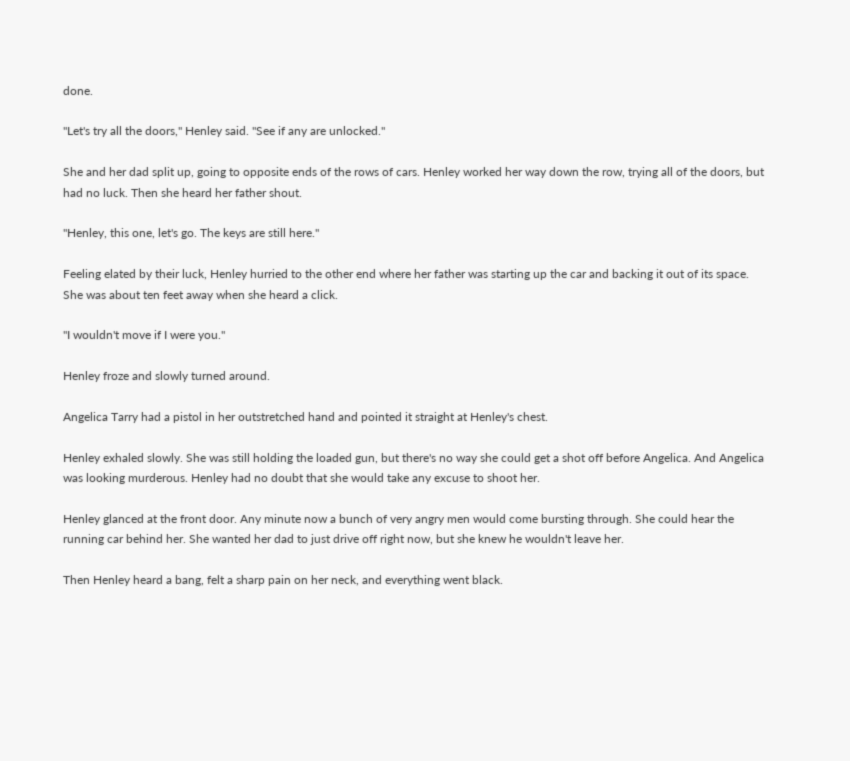done.

"Let's try all the doors," Henley said. "See if any are unlocked."

She and her dad split up, going to opposite ends of the rows of cars. Henley worked her way down the row, trying all of the doors, but had no luck. Then she heard her father shout.

"Henley, this one, let's go. The keys are still here."

Feeling elated by their luck, Henley hurried to the other end where her father was starting up the car and backing it out of its space. She was about ten feet away when she heard a click.

"I wouldn't move if I were you."

Henley froze and slowly turned around.

Angelica Tarry had a pistol in her outstretched hand and pointed it straight at Henley's chest.

Henley exhaled slowly. She was still holding the loaded gun, but there's no way she could get a shot off before Angelica. And Angelica was looking murderous. Henley had no doubt that she would take any excuse to shoot her.

Henley glanced at the front door. Any minute now a bunch of very angry men would come bursting through. She could hear the running car behind her. She wanted her dad to just drive off right now, but she knew he wouldn't leave her.

Then Henley heard a bang, felt a sharp pain on her neck, and everything went black.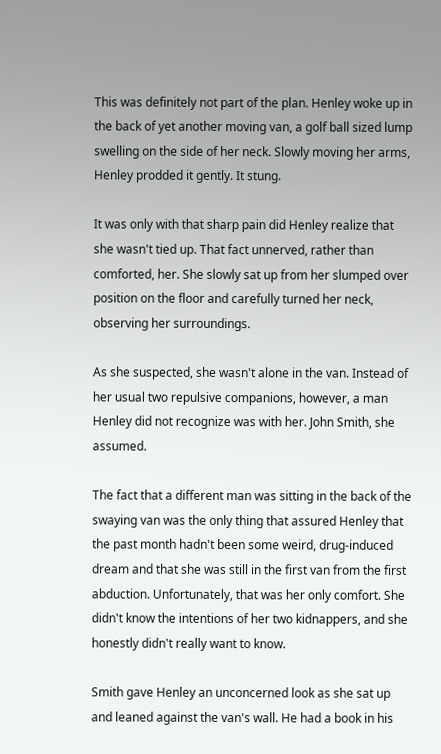This was definitely not part of the plan. Henley woke up in the back of yet another moving van, a golf ball sized lump swelling on the side of her neck. Slowly moving her arms, Henley prodded it gently. It stung.

It was only with that sharp pain did Henley realize that she wasn't tied up. That fact unnerved, rather than comforted, her. She slowly sat up from her slumped over position on the floor and carefully turned her neck, observing her surroundings.

As she suspected, she wasn't alone in the van. Instead of her usual two repulsive companions, however, a man Henley did not recognize was with her. John Smith, she assumed.

The fact that a different man was sitting in the back of the swaying van was the only thing that assured Henley that the past month hadn't been some weird, drug-induced dream and that she was still in the first van from the first abduction. Unfortunately, that was her only comfort. She didn't know the intentions of her two kidnappers, and she honestly didn't really want to know.

Smith gave Henley an unconcerned look as she sat up and leaned against the van's wall. He had a book in his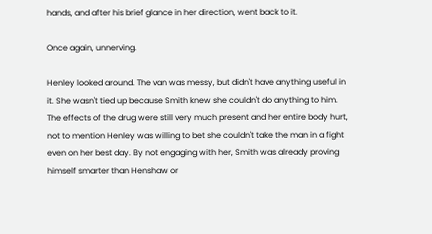hands, and after his brief glance in her direction, went back to it.

Once again, unnerving.

Henley looked around. The van was messy, but didn't have anything useful in it. She wasn't tied up because Smith knew she couldn't do anything to him. The effects of the drug were still very much present and her entire body hurt, not to mention Henley was willing to bet she couldn't take the man in a fight even on her best day. By not engaging with her, Smith was already proving himself smarter than Henshaw or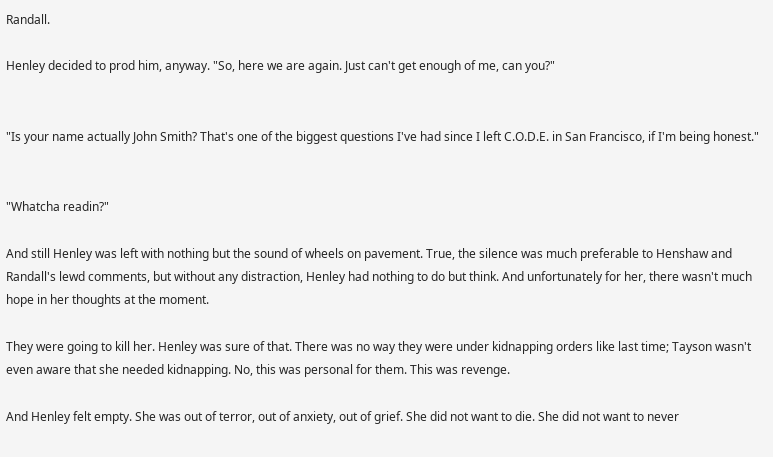Randall.

Henley decided to prod him, anyway. "So, here we are again. Just can't get enough of me, can you?"


"Is your name actually John Smith? That's one of the biggest questions I've had since I left C.O.D.E. in San Francisco, if I'm being honest."


"Whatcha readin?"

And still Henley was left with nothing but the sound of wheels on pavement. True, the silence was much preferable to Henshaw and Randall's lewd comments, but without any distraction, Henley had nothing to do but think. And unfortunately for her, there wasn't much hope in her thoughts at the moment.

They were going to kill her. Henley was sure of that. There was no way they were under kidnapping orders like last time; Tayson wasn't even aware that she needed kidnapping. No, this was personal for them. This was revenge.

And Henley felt empty. She was out of terror, out of anxiety, out of grief. She did not want to die. She did not want to never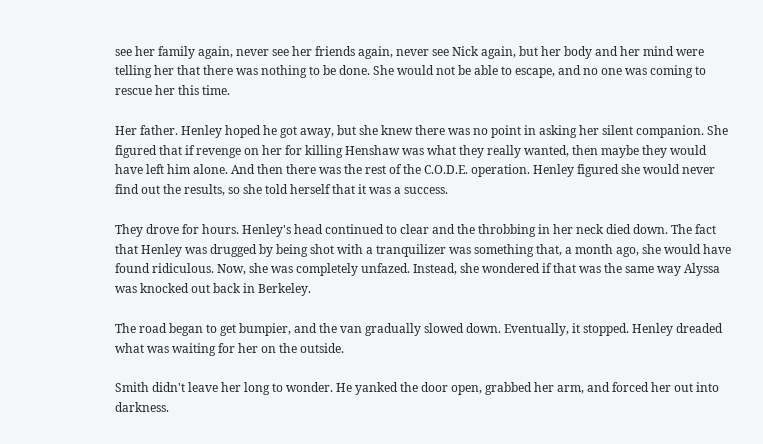see her family again, never see her friends again, never see Nick again, but her body and her mind were telling her that there was nothing to be done. She would not be able to escape, and no one was coming to rescue her this time.

Her father. Henley hoped he got away, but she knew there was no point in asking her silent companion. She figured that if revenge on her for killing Henshaw was what they really wanted, then maybe they would have left him alone. And then there was the rest of the C.O.D.E. operation. Henley figured she would never find out the results, so she told herself that it was a success.

They drove for hours. Henley's head continued to clear and the throbbing in her neck died down. The fact that Henley was drugged by being shot with a tranquilizer was something that, a month ago, she would have found ridiculous. Now, she was completely unfazed. Instead, she wondered if that was the same way Alyssa was knocked out back in Berkeley.

The road began to get bumpier, and the van gradually slowed down. Eventually, it stopped. Henley dreaded what was waiting for her on the outside.

Smith didn't leave her long to wonder. He yanked the door open, grabbed her arm, and forced her out into darkness.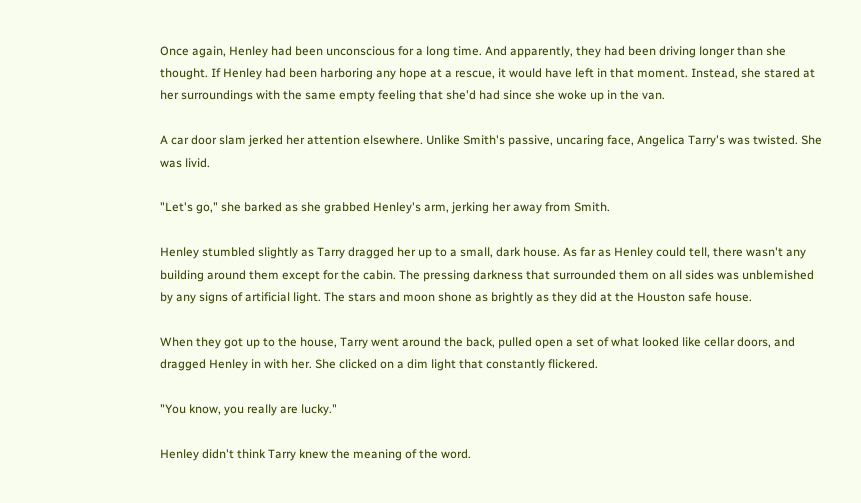Once again, Henley had been unconscious for a long time. And apparently, they had been driving longer than she thought. If Henley had been harboring any hope at a rescue, it would have left in that moment. Instead, she stared at her surroundings with the same empty feeling that she'd had since she woke up in the van.

A car door slam jerked her attention elsewhere. Unlike Smith's passive, uncaring face, Angelica Tarry's was twisted. She was livid.

"Let's go," she barked as she grabbed Henley's arm, jerking her away from Smith.

Henley stumbled slightly as Tarry dragged her up to a small, dark house. As far as Henley could tell, there wasn't any building around them except for the cabin. The pressing darkness that surrounded them on all sides was unblemished by any signs of artificial light. The stars and moon shone as brightly as they did at the Houston safe house.

When they got up to the house, Tarry went around the back, pulled open a set of what looked like cellar doors, and dragged Henley in with her. She clicked on a dim light that constantly flickered.

"You know, you really are lucky."

Henley didn't think Tarry knew the meaning of the word.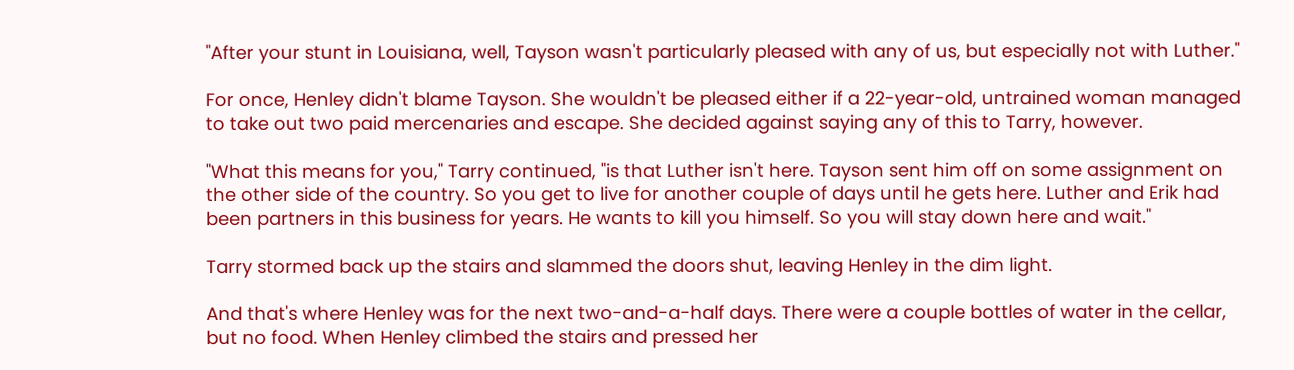"After your stunt in Louisiana, well, Tayson wasn't particularly pleased with any of us, but especially not with Luther."

For once, Henley didn't blame Tayson. She wouldn't be pleased either if a 22-year-old, untrained woman managed to take out two paid mercenaries and escape. She decided against saying any of this to Tarry, however.

"What this means for you," Tarry continued, "is that Luther isn't here. Tayson sent him off on some assignment on the other side of the country. So you get to live for another couple of days until he gets here. Luther and Erik had been partners in this business for years. He wants to kill you himself. So you will stay down here and wait."

Tarry stormed back up the stairs and slammed the doors shut, leaving Henley in the dim light.

And that's where Henley was for the next two-and-a-half days. There were a couple bottles of water in the cellar, but no food. When Henley climbed the stairs and pressed her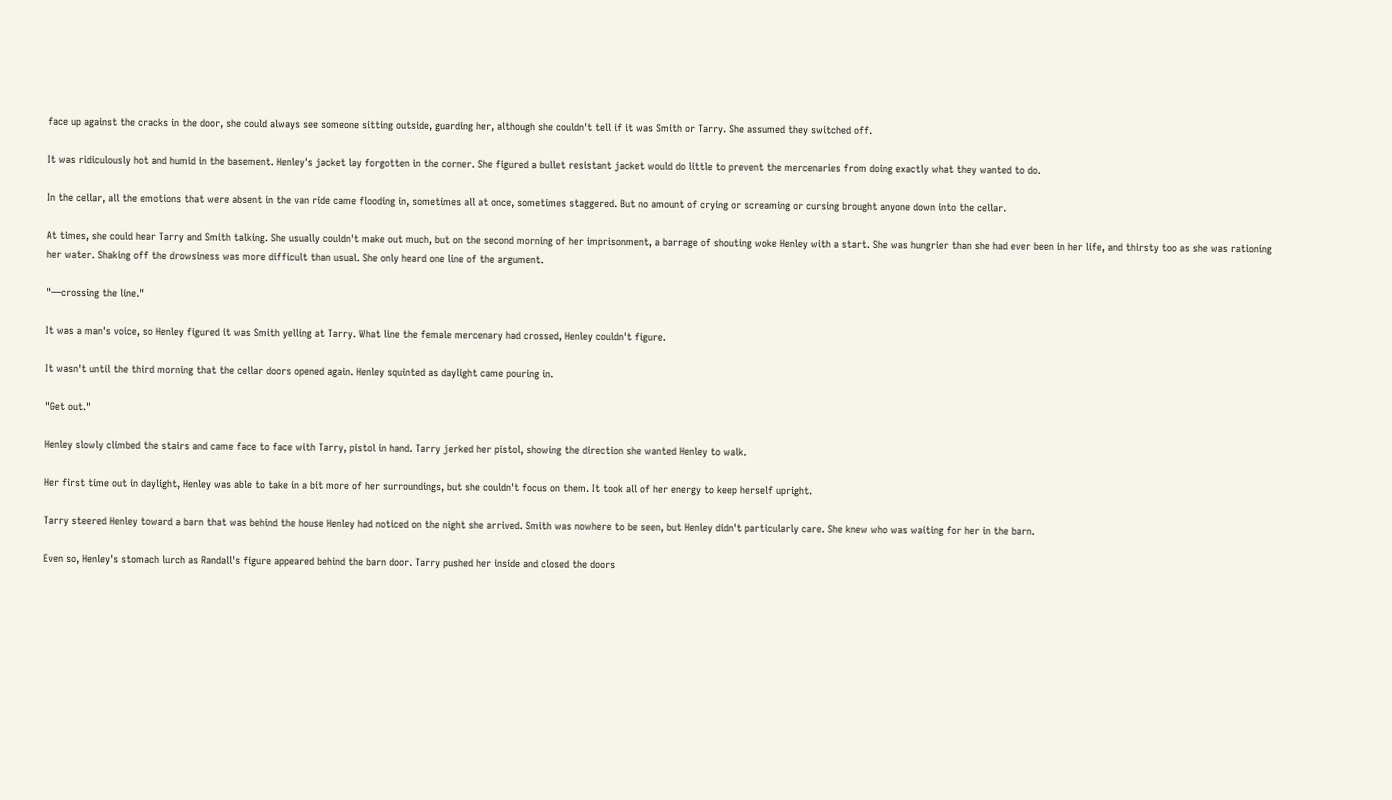face up against the cracks in the door, she could always see someone sitting outside, guarding her, although she couldn't tell if it was Smith or Tarry. She assumed they switched off.

It was ridiculously hot and humid in the basement. Henley's jacket lay forgotten in the corner. She figured a bullet resistant jacket would do little to prevent the mercenaries from doing exactly what they wanted to do.

In the cellar, all the emotions that were absent in the van ride came flooding in, sometimes all at once, sometimes staggered. But no amount of crying or screaming or cursing brought anyone down into the cellar.

At times, she could hear Tarry and Smith talking. She usually couldn't make out much, but on the second morning of her imprisonment, a barrage of shouting woke Henley with a start. She was hungrier than she had ever been in her life, and thirsty too as she was rationing her water. Shaking off the drowsiness was more difficult than usual. She only heard one line of the argument.

"—crossing the line."

It was a man's voice, so Henley figured it was Smith yelling at Tarry. What line the female mercenary had crossed, Henley couldn't figure.

It wasn't until the third morning that the cellar doors opened again. Henley squinted as daylight came pouring in.

"Get out."

Henley slowly climbed the stairs and came face to face with Tarry, pistol in hand. Tarry jerked her pistol, showing the direction she wanted Henley to walk.

Her first time out in daylight, Henley was able to take in a bit more of her surroundings, but she couldn't focus on them. It took all of her energy to keep herself upright.

Tarry steered Henley toward a barn that was behind the house Henley had noticed on the night she arrived. Smith was nowhere to be seen, but Henley didn't particularly care. She knew who was waiting for her in the barn.

Even so, Henley's stomach lurch as Randall's figure appeared behind the barn door. Tarry pushed her inside and closed the doors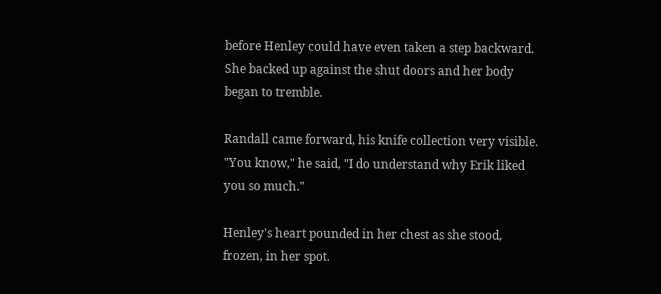before Henley could have even taken a step backward. She backed up against the shut doors and her body began to tremble.

Randall came forward, his knife collection very visible. "You know," he said, "I do understand why Erik liked you so much."

Henley's heart pounded in her chest as she stood, frozen, in her spot.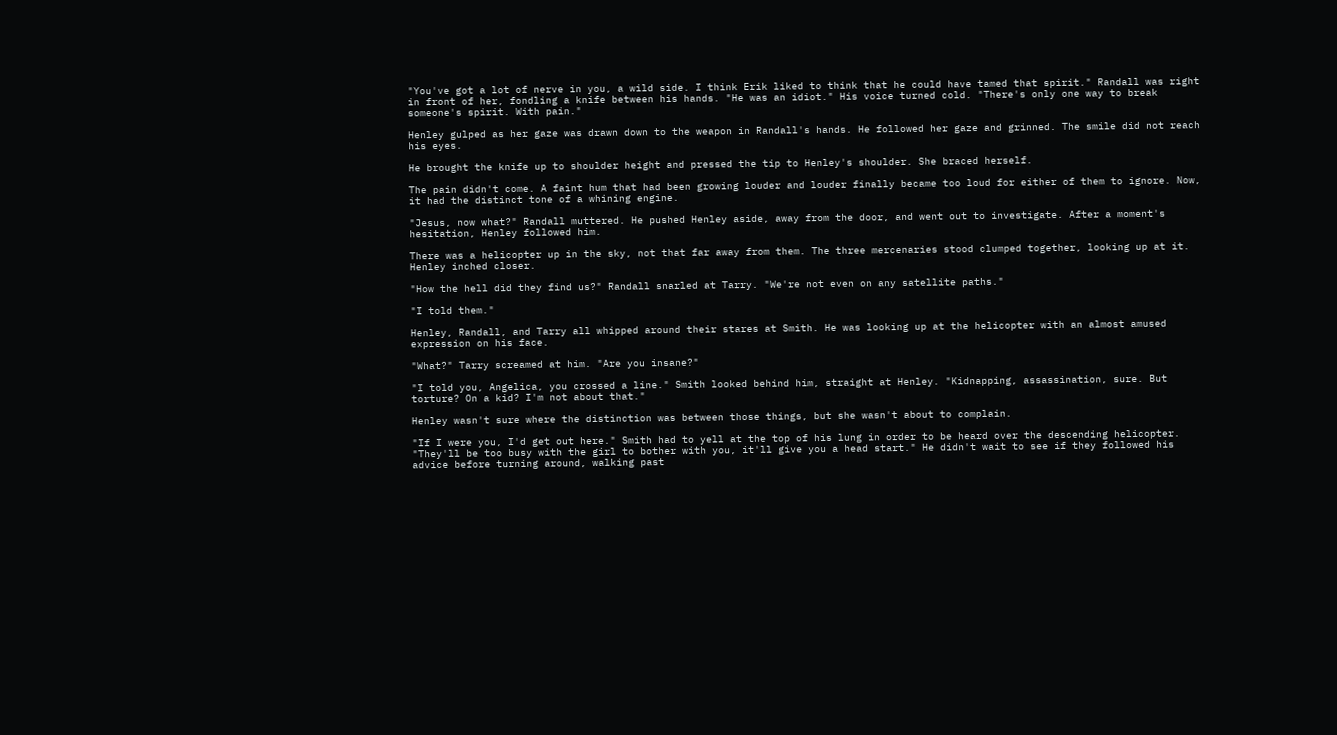"You've got a lot of nerve in you, a wild side. I think Erik liked to think that he could have tamed that spirit." Randall was right in front of her, fondling a knife between his hands. "He was an idiot." His voice turned cold. "There's only one way to break someone's spirit. With pain."

Henley gulped as her gaze was drawn down to the weapon in Randall's hands. He followed her gaze and grinned. The smile did not reach his eyes.

He brought the knife up to shoulder height and pressed the tip to Henley's shoulder. She braced herself.

The pain didn't come. A faint hum that had been growing louder and louder finally became too loud for either of them to ignore. Now, it had the distinct tone of a whining engine.

"Jesus, now what?" Randall muttered. He pushed Henley aside, away from the door, and went out to investigate. After a moment's hesitation, Henley followed him.

There was a helicopter up in the sky, not that far away from them. The three mercenaries stood clumped together, looking up at it. Henley inched closer.

"How the hell did they find us?" Randall snarled at Tarry. "We're not even on any satellite paths."

"I told them."

Henley, Randall, and Tarry all whipped around their stares at Smith. He was looking up at the helicopter with an almost amused expression on his face.

"What?" Tarry screamed at him. "Are you insane?"

"I told you, Angelica, you crossed a line." Smith looked behind him, straight at Henley. "Kidnapping, assassination, sure. But torture? On a kid? I'm not about that."

Henley wasn't sure where the distinction was between those things, but she wasn't about to complain.

"If I were you, I'd get out here." Smith had to yell at the top of his lung in order to be heard over the descending helicopter. "They'll be too busy with the girl to bother with you, it'll give you a head start." He didn't wait to see if they followed his advice before turning around, walking past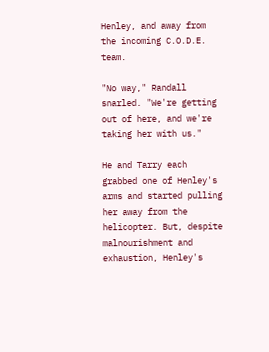Henley, and away from the incoming C.O.D.E. team.

"No way," Randall snarled. "We're getting out of here, and we're taking her with us."

He and Tarry each grabbed one of Henley's arms and started pulling her away from the helicopter. But, despite malnourishment and exhaustion, Henley's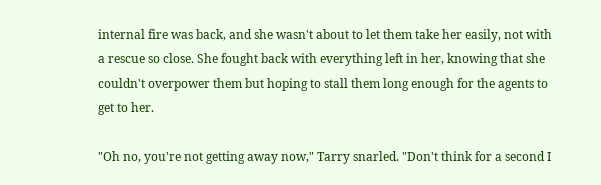internal fire was back, and she wasn't about to let them take her easily, not with a rescue so close. She fought back with everything left in her, knowing that she couldn't overpower them but hoping to stall them long enough for the agents to get to her.

"Oh no, you're not getting away now," Tarry snarled. "Don't think for a second I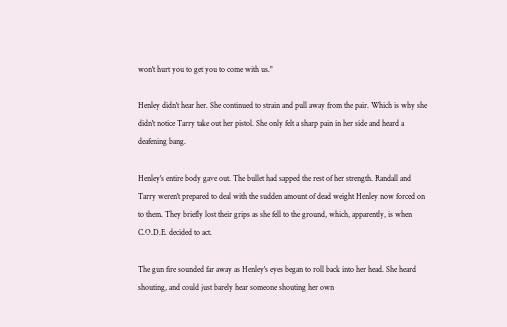won't hurt you to get you to come with us."

Henley didn't hear her. She continued to strain and pull away from the pair. Which is why she didn't notice Tarry take out her pistol. She only felt a sharp pain in her side and heard a deafening bang.

Henley's entire body gave out. The bullet had sapped the rest of her strength. Randall and Tarry weren't prepared to deal with the sudden amount of dead weight Henley now forced on to them. They briefly lost their grips as she fell to the ground, which, apparently, is when C.O.D.E. decided to act.

The gun fire sounded far away as Henley's eyes began to roll back into her head. She heard shouting, and could just barely hear someone shouting her own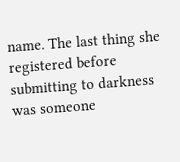name. The last thing she registered before submitting to darkness was someone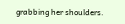grabbing her shoulders.